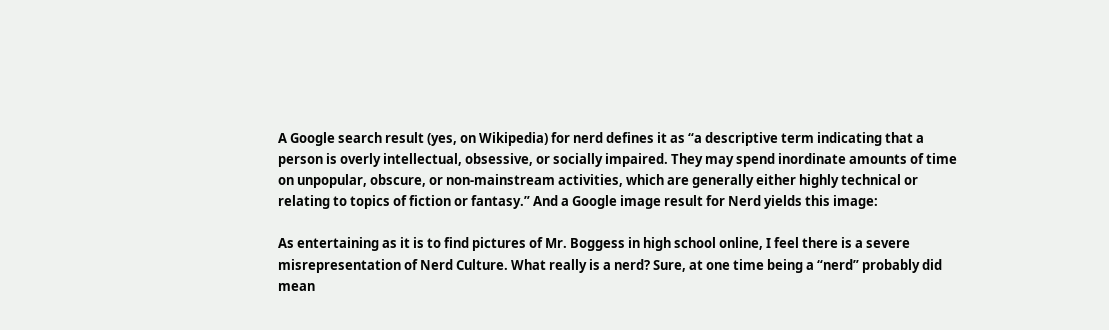A Google search result (yes, on Wikipedia) for nerd defines it as “a descriptive term indicating that a person is overly intellectual, obsessive, or socially impaired. They may spend inordinate amounts of time on unpopular, obscure, or non-mainstream activities, which are generally either highly technical or relating to topics of fiction or fantasy.” And a Google image result for Nerd yields this image:

As entertaining as it is to find pictures of Mr. Boggess in high school online, I feel there is a severe misrepresentation of Nerd Culture. What really is a nerd? Sure, at one time being a “nerd” probably did mean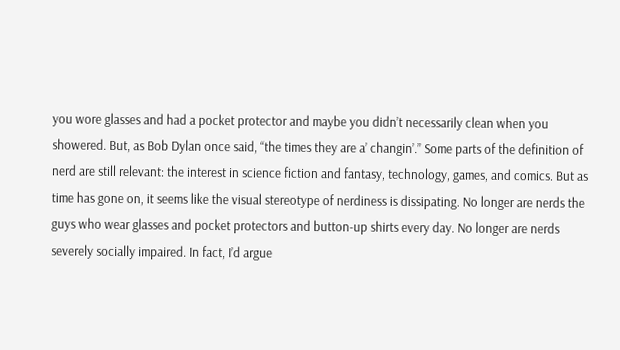you wore glasses and had a pocket protector and maybe you didn’t necessarily clean when you showered. But, as Bob Dylan once said, “the times they are a’ changin’.” Some parts of the definition of nerd are still relevant: the interest in science fiction and fantasy, technology, games, and comics. But as time has gone on, it seems like the visual stereotype of nerdiness is dissipating. No longer are nerds the guys who wear glasses and pocket protectors and button-up shirts every day. No longer are nerds severely socially impaired. In fact, I’d argue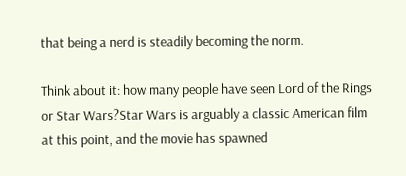that being a nerd is steadily becoming the norm.

Think about it: how many people have seen Lord of the Rings or Star Wars?Star Wars is arguably a classic American film at this point, and the movie has spawned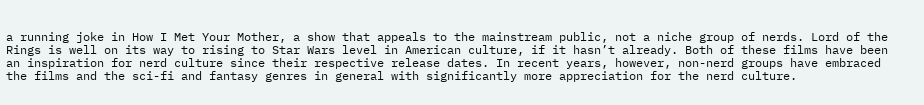a running joke in How I Met Your Mother, a show that appeals to the mainstream public, not a niche group of nerds. Lord of the Rings is well on its way to rising to Star Wars level in American culture, if it hasn’t already. Both of these films have been an inspiration for nerd culture since their respective release dates. In recent years, however, non-nerd groups have embraced the films and the sci-fi and fantasy genres in general with significantly more appreciation for the nerd culture.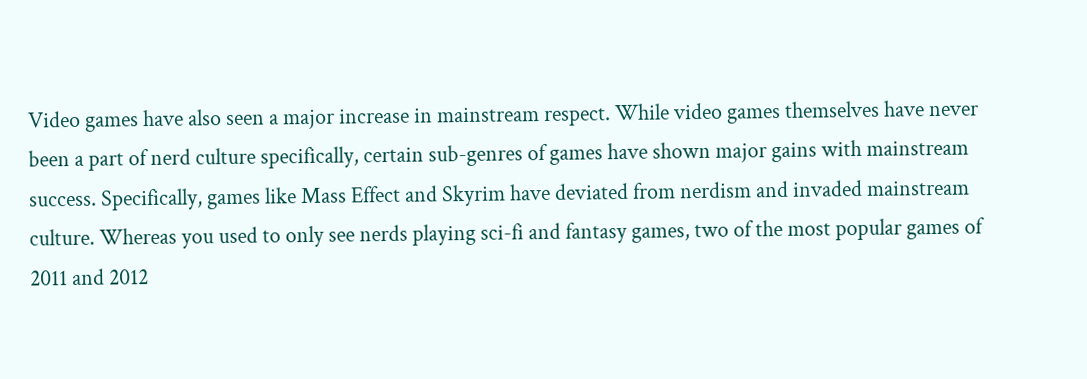Video games have also seen a major increase in mainstream respect. While video games themselves have never been a part of nerd culture specifically, certain sub-genres of games have shown major gains with mainstream success. Specifically, games like Mass Effect and Skyrim have deviated from nerdism and invaded mainstream culture. Whereas you used to only see nerds playing sci-fi and fantasy games, two of the most popular games of 2011 and 2012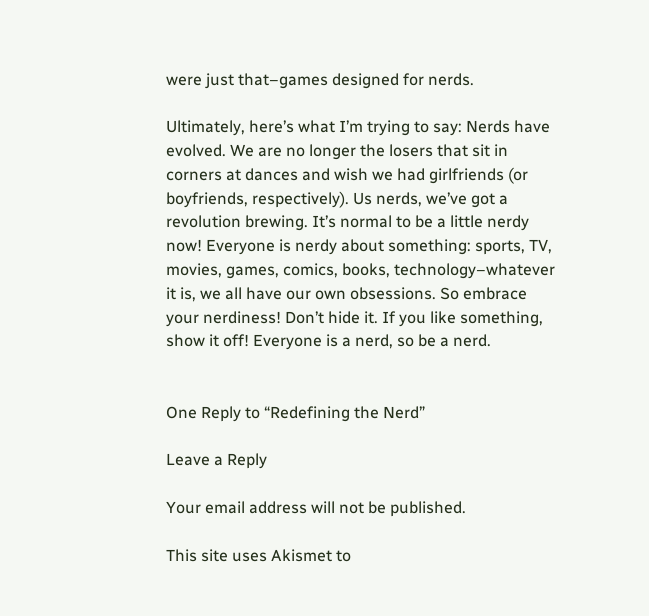were just that–games designed for nerds.

Ultimately, here’s what I’m trying to say: Nerds have evolved. We are no longer the losers that sit in corners at dances and wish we had girlfriends (or boyfriends, respectively). Us nerds, we’ve got a revolution brewing. It’s normal to be a little nerdy now! Everyone is nerdy about something: sports, TV, movies, games, comics, books, technology–whatever it is, we all have our own obsessions. So embrace your nerdiness! Don’t hide it. If you like something, show it off! Everyone is a nerd, so be a nerd.


One Reply to “Redefining the Nerd”

Leave a Reply

Your email address will not be published.

This site uses Akismet to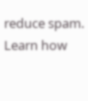reduce spam. Learn how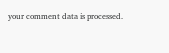your comment data is processed.